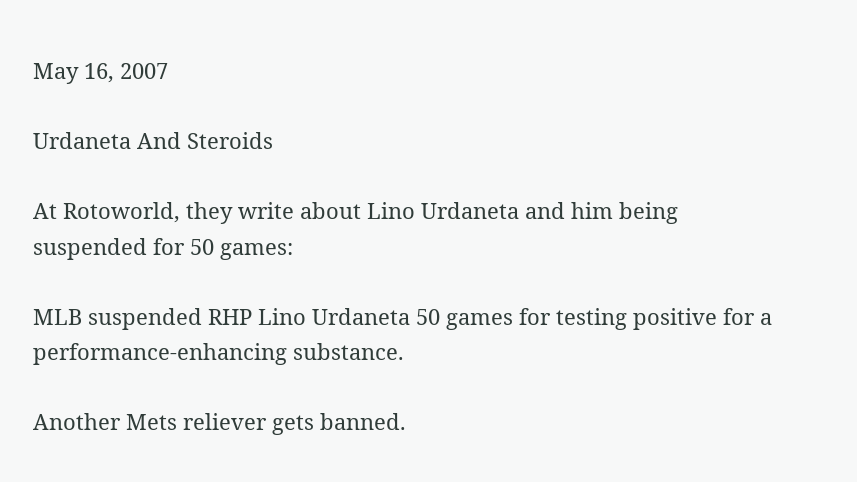May 16, 2007

Urdaneta And Steroids

At Rotoworld, they write about Lino Urdaneta and him being suspended for 50 games:

MLB suspended RHP Lino Urdaneta 50 games for testing positive for a performance-enhancing substance.

Another Mets reliever gets banned.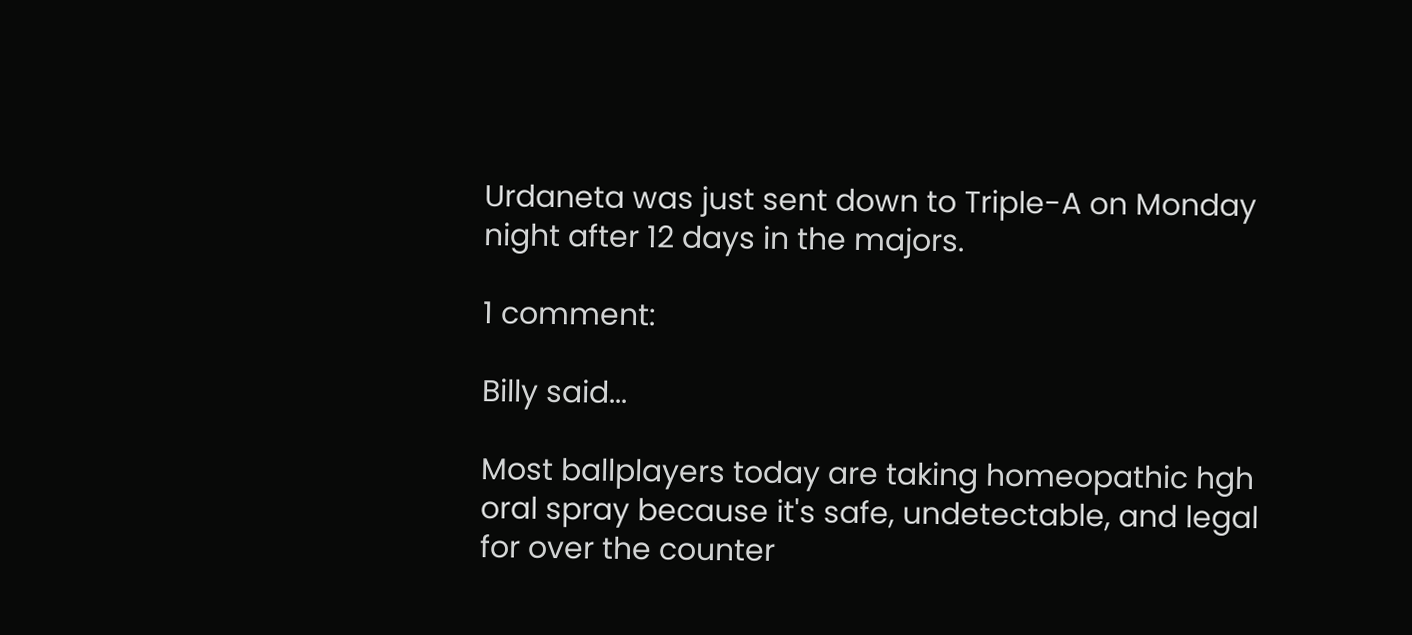Urdaneta was just sent down to Triple-A on Monday night after 12 days in the majors.

1 comment:

Billy said...

Most ballplayers today are taking homeopathic hgh oral spray because it's safe, undetectable, and legal for over the counter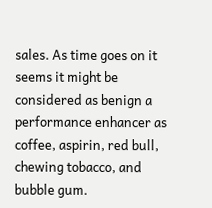sales. As time goes on it seems it might be considered as benign a performance enhancer as coffee, aspirin, red bull, chewing tobacco, and bubble gum.